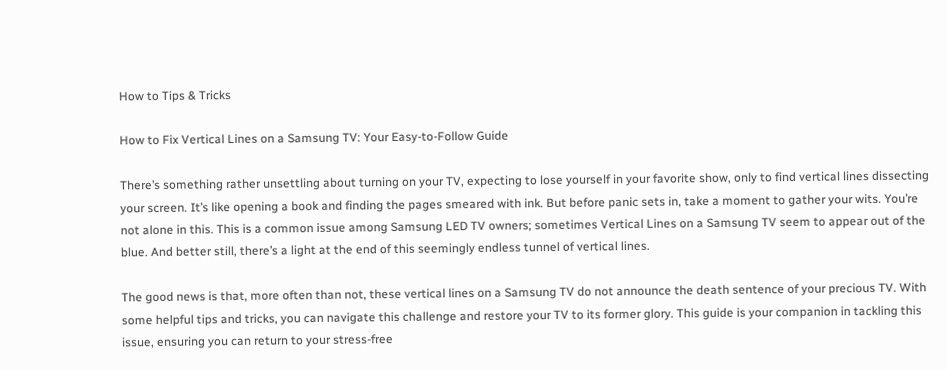How to Tips & Tricks

How to Fix Vertical Lines on a Samsung TV: Your Easy-to-Follow Guide

There’s something rather unsettling about turning on your TV, expecting to lose yourself in your favorite show, only to find vertical lines dissecting your screen. It’s like opening a book and finding the pages smeared with ink. But before panic sets in, take a moment to gather your wits. You’re not alone in this. This is a common issue among Samsung LED TV owners; sometimes Vertical Lines on a Samsung TV seem to appear out of the blue. And better still, there’s a light at the end of this seemingly endless tunnel of vertical lines.

The good news is that, more often than not, these vertical lines on a Samsung TV do not announce the death sentence of your precious TV. With some helpful tips and tricks, you can navigate this challenge and restore your TV to its former glory. This guide is your companion in tackling this issue, ensuring you can return to your stress-free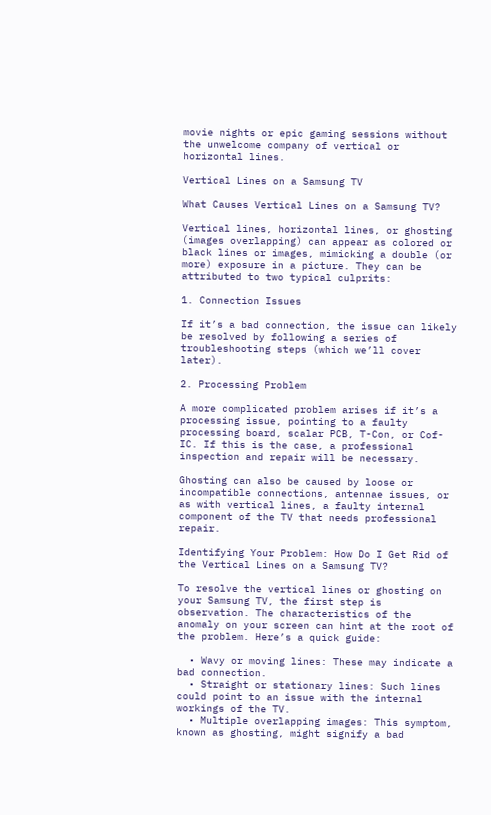movie nights or epic gaming sessions without the unwelcome company of vertical or horizontal lines.

Vertical Lines on a Samsung TV

What Causes Vertical Lines on a Samsung TV?

Vertical lines, horizontal lines, or ghosting (images overlapping) can appear as colored or black lines or images, mimicking a double (or more) exposure in a picture. They can be attributed to two typical culprits:

1. Connection Issues

If it’s a bad connection, the issue can likely be resolved by following a series of troubleshooting steps (which we’ll cover later).

2. Processing Problem

A more complicated problem arises if it’s a processing issue, pointing to a faulty processing board, scalar PCB, T-Con, or Cof-IC. If this is the case, a professional inspection and repair will be necessary.

Ghosting can also be caused by loose or incompatible connections, antennae issues, or as with vertical lines, a faulty internal component of the TV that needs professional repair.

Identifying Your Problem: How Do I Get Rid of the Vertical Lines on a Samsung TV?

To resolve the vertical lines or ghosting on your Samsung TV, the first step is observation. The characteristics of the anomaly on your screen can hint at the root of the problem. Here’s a quick guide:

  • Wavy or moving lines: These may indicate a bad connection.
  • Straight or stationary lines: Such lines could point to an issue with the internal workings of the TV.
  • Multiple overlapping images: This symptom, known as ghosting, might signify a bad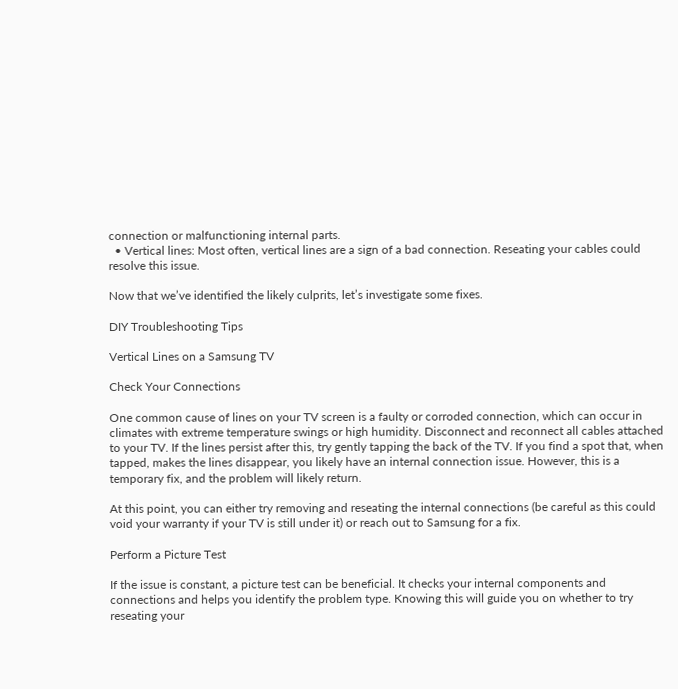connection or malfunctioning internal parts.
  • Vertical lines: Most often, vertical lines are a sign of a bad connection. Reseating your cables could resolve this issue.

Now that we’ve identified the likely culprits, let’s investigate some fixes.

DIY Troubleshooting Tips

Vertical Lines on a Samsung TV

Check Your Connections

One common cause of lines on your TV screen is a faulty or corroded connection, which can occur in climates with extreme temperature swings or high humidity. Disconnect and reconnect all cables attached to your TV. If the lines persist after this, try gently tapping the back of the TV. If you find a spot that, when tapped, makes the lines disappear, you likely have an internal connection issue. However, this is a temporary fix, and the problem will likely return.

At this point, you can either try removing and reseating the internal connections (be careful as this could void your warranty if your TV is still under it) or reach out to Samsung for a fix.

Perform a Picture Test

If the issue is constant, a picture test can be beneficial. It checks your internal components and connections and helps you identify the problem type. Knowing this will guide you on whether to try reseating your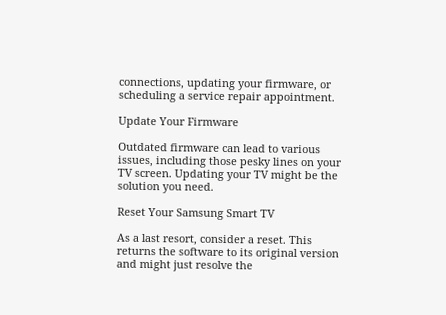connections, updating your firmware, or scheduling a service repair appointment.

Update Your Firmware

Outdated firmware can lead to various issues, including those pesky lines on your TV screen. Updating your TV might be the solution you need.

Reset Your Samsung Smart TV

As a last resort, consider a reset. This returns the software to its original version and might just resolve the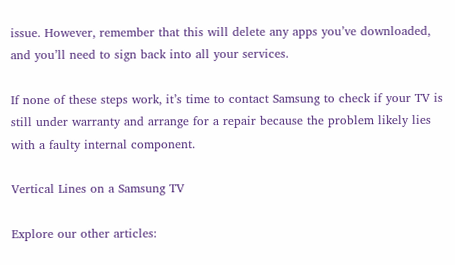issue. However, remember that this will delete any apps you’ve downloaded, and you’ll need to sign back into all your services.

If none of these steps work, it’s time to contact Samsung to check if your TV is still under warranty and arrange for a repair because the problem likely lies with a faulty internal component.

Vertical Lines on a Samsung TV

Explore our other articles: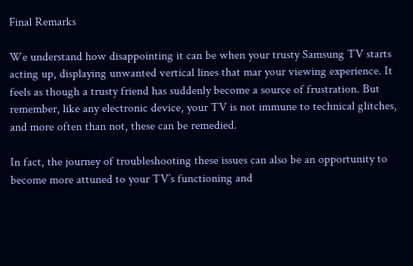Final Remarks

We understand how disappointing it can be when your trusty Samsung TV starts acting up, displaying unwanted vertical lines that mar your viewing experience. It feels as though a trusty friend has suddenly become a source of frustration. But remember, like any electronic device, your TV is not immune to technical glitches, and more often than not, these can be remedied.

In fact, the journey of troubleshooting these issues can also be an opportunity to become more attuned to your TV’s functioning and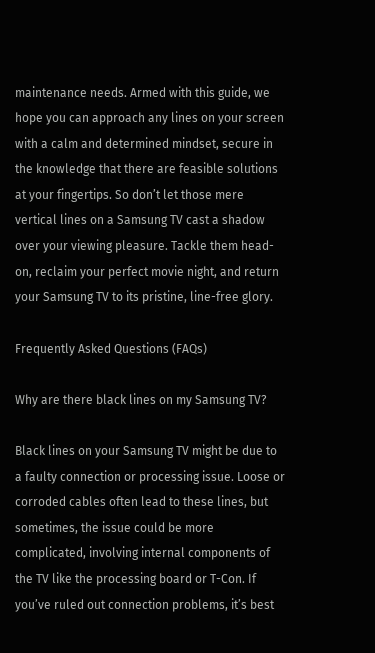maintenance needs. Armed with this guide, we hope you can approach any lines on your screen with a calm and determined mindset, secure in the knowledge that there are feasible solutions at your fingertips. So don’t let those mere vertical lines on a Samsung TV cast a shadow over your viewing pleasure. Tackle them head-on, reclaim your perfect movie night, and return your Samsung TV to its pristine, line-free glory.

Frequently Asked Questions (FAQs)

Why are there black lines on my Samsung TV?

Black lines on your Samsung TV might be due to a faulty connection or processing issue. Loose or corroded cables often lead to these lines, but sometimes, the issue could be more complicated, involving internal components of the TV like the processing board or T-Con. If you’ve ruled out connection problems, it’s best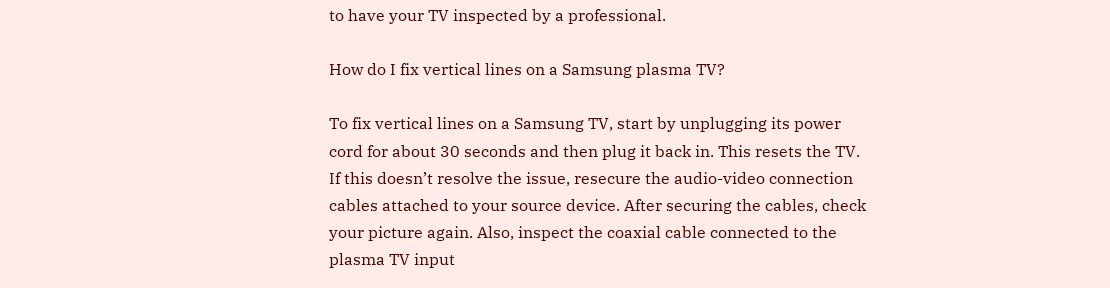to have your TV inspected by a professional.

How do I fix vertical lines on a Samsung plasma TV?

To fix vertical lines on a Samsung TV, start by unplugging its power cord for about 30 seconds and then plug it back in. This resets the TV. If this doesn’t resolve the issue, resecure the audio-video connection cables attached to your source device. After securing the cables, check your picture again. Also, inspect the coaxial cable connected to the plasma TV input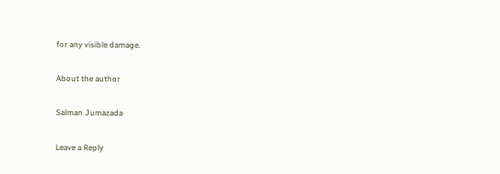for any visible damage.

About the author

Salman Jumazada

Leave a Reply